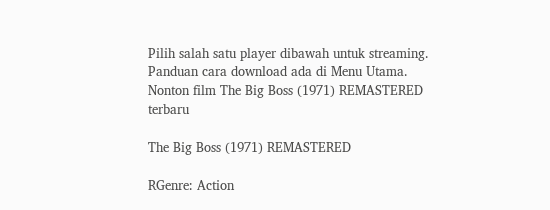Pilih salah satu player dibawah untuk streaming. Panduan cara download ada di Menu Utama.
Nonton film The Big Boss (1971) REMASTERED terbaru

The Big Boss (1971) REMASTERED

RGenre: Action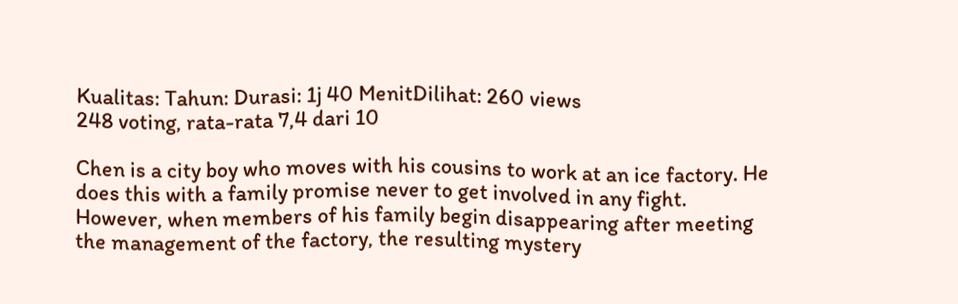Kualitas: Tahun: Durasi: 1j 40 MenitDilihat: 260 views
248 voting, rata-rata 7,4 dari 10

Chen is a city boy who moves with his cousins to work at an ice factory. He does this with a family promise never to get involved in any fight. However, when members of his family begin disappearing after meeting the management of the factory, the resulting mystery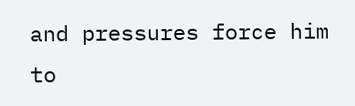and pressures force him to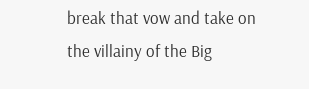break that vow and take on the villainy of the Big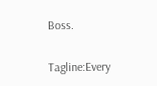Boss.

Tagline:Every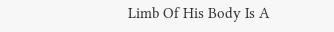Limb Of His Body Is A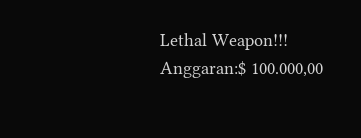Lethal Weapon!!!
Anggaran:$ 100.000,00